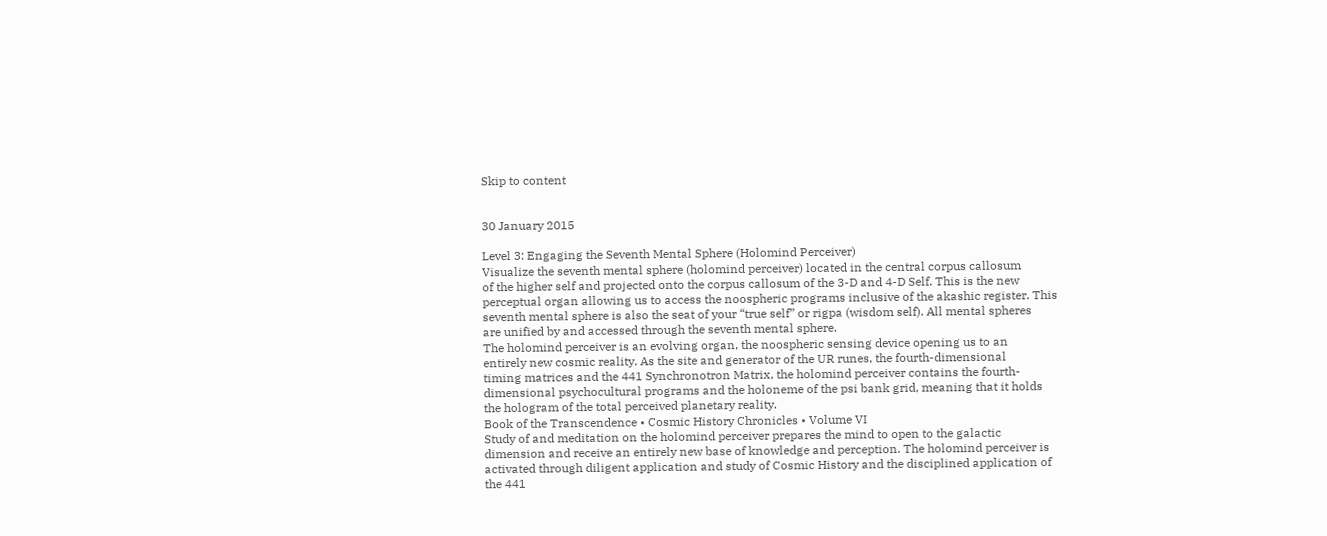Skip to content


30 January 2015

Level 3: Engaging the Seventh Mental Sphere (Holomind Perceiver)
Visualize the seventh mental sphere (holomind perceiver) located in the central corpus callosum
of the higher self and projected onto the corpus callosum of the 3-D and 4-D Self. This is the new
perceptual organ allowing us to access the noospheric programs inclusive of the akashic register. This
seventh mental sphere is also the seat of your “true self” or rigpa (wisdom self). All mental spheres
are unified by and accessed through the seventh mental sphere.
The holomind perceiver is an evolving organ, the noospheric sensing device opening us to an
entirely new cosmic reality. As the site and generator of the UR runes, the fourth-dimensional
timing matrices and the 441 Synchronotron Matrix, the holomind perceiver contains the fourth-
dimensional psychocultural programs and the holoneme of the psi bank grid, meaning that it holds
the hologram of the total perceived planetary reality.
Book of the Transcendence • Cosmic History Chronicles • Volume VI
Study of and meditation on the holomind perceiver prepares the mind to open to the galactic
dimension and receive an entirely new base of knowledge and perception. The holomind perceiver is
activated through diligent application and study of Cosmic History and the disciplined application of
the 441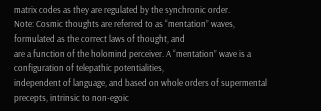matrix codes as they are regulated by the synchronic order.
Note: Cosmic thoughts are referred to as “mentation” waves, formulated as the correct laws of thought, and
are a function of the holomind perceiver. A “mentation” wave is a configuration of telepathic potentialities,
independent of language, and based on whole orders of supermental precepts, intrinsic to non-egoic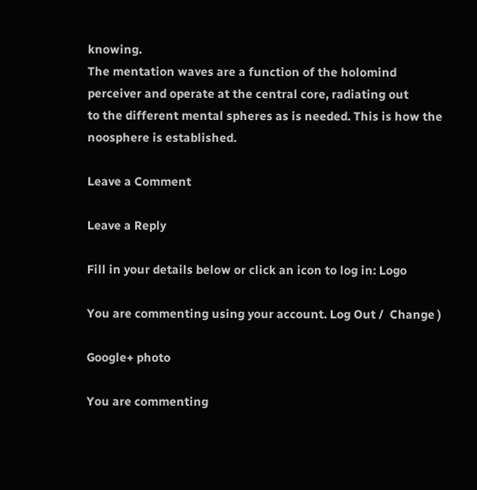knowing.
The mentation waves are a function of the holomind perceiver and operate at the central core, radiating out
to the different mental spheres as is needed. This is how the noosphere is established.

Leave a Comment

Leave a Reply

Fill in your details below or click an icon to log in: Logo

You are commenting using your account. Log Out /  Change )

Google+ photo

You are commenting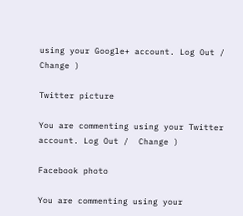using your Google+ account. Log Out /  Change )

Twitter picture

You are commenting using your Twitter account. Log Out /  Change )

Facebook photo

You are commenting using your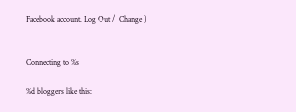Facebook account. Log Out /  Change )


Connecting to %s

%d bloggers like this: